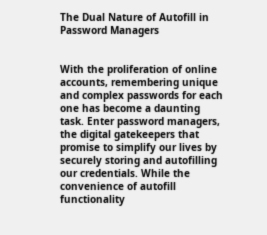The Dual Nature of Autofill in Password Managers


With the proliferation of online accounts, remembering unique and complex passwords for each one has become a daunting task. Enter password managers, the digital gatekeepers that promise to simplify our lives by securely storing and autofilling our credentials. While the convenience of autofill functionality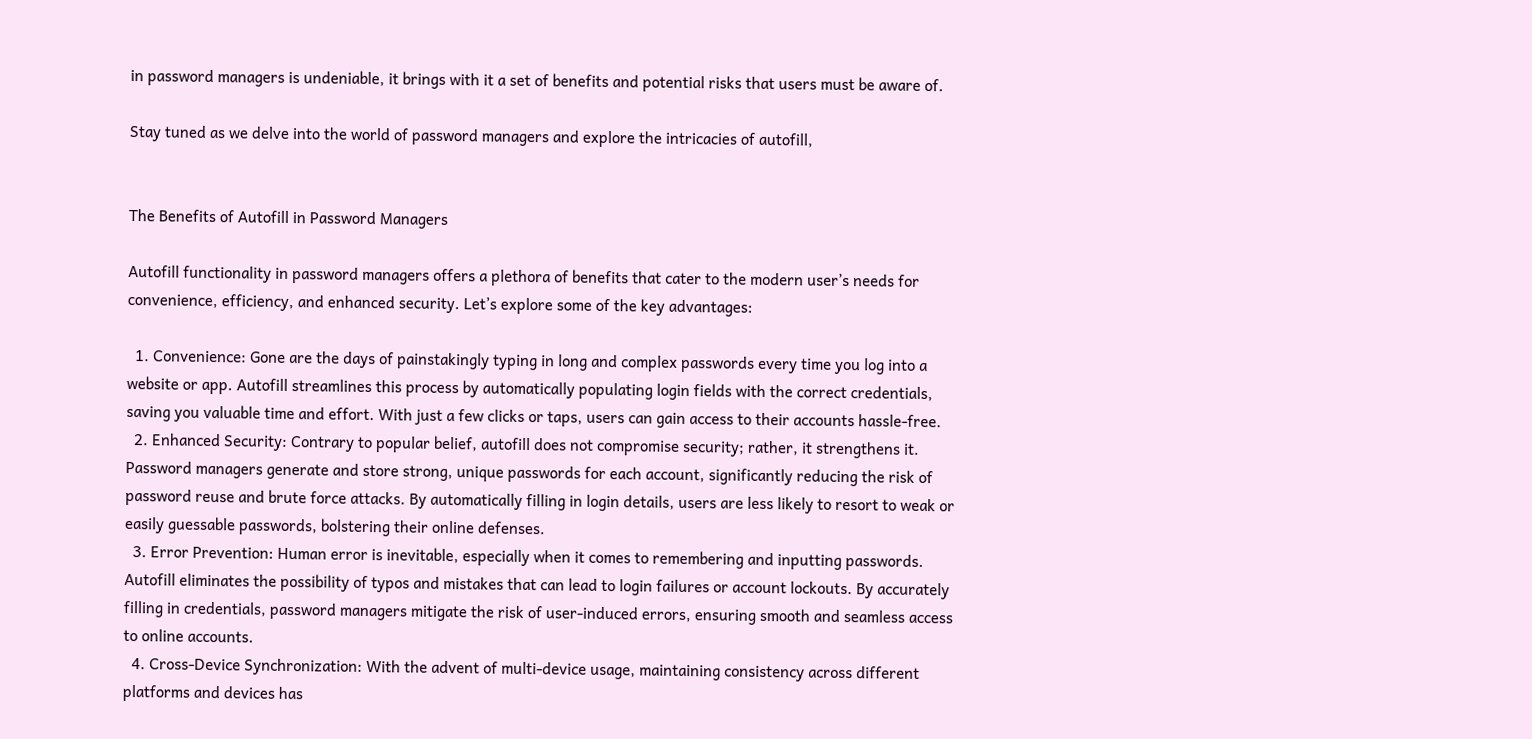in password managers is undeniable, it brings with it a set of benefits and potential risks that users must be aware of.

Stay tuned as we delve into the world of password managers and explore the intricacies of autofill,


The Benefits of Autofill in Password Managers

Autofill functionality in password managers offers a plethora of benefits that cater to the modern user’s needs for convenience, efficiency, and enhanced security. Let’s explore some of the key advantages:

  1. Convenience: Gone are the days of painstakingly typing in long and complex passwords every time you log into a website or app. Autofill streamlines this process by automatically populating login fields with the correct credentials, saving you valuable time and effort. With just a few clicks or taps, users can gain access to their accounts hassle-free.
  2. Enhanced Security: Contrary to popular belief, autofill does not compromise security; rather, it strengthens it. Password managers generate and store strong, unique passwords for each account, significantly reducing the risk of password reuse and brute force attacks. By automatically filling in login details, users are less likely to resort to weak or easily guessable passwords, bolstering their online defenses.
  3. Error Prevention: Human error is inevitable, especially when it comes to remembering and inputting passwords. Autofill eliminates the possibility of typos and mistakes that can lead to login failures or account lockouts. By accurately filling in credentials, password managers mitigate the risk of user-induced errors, ensuring smooth and seamless access to online accounts.
  4. Cross-Device Synchronization: With the advent of multi-device usage, maintaining consistency across different platforms and devices has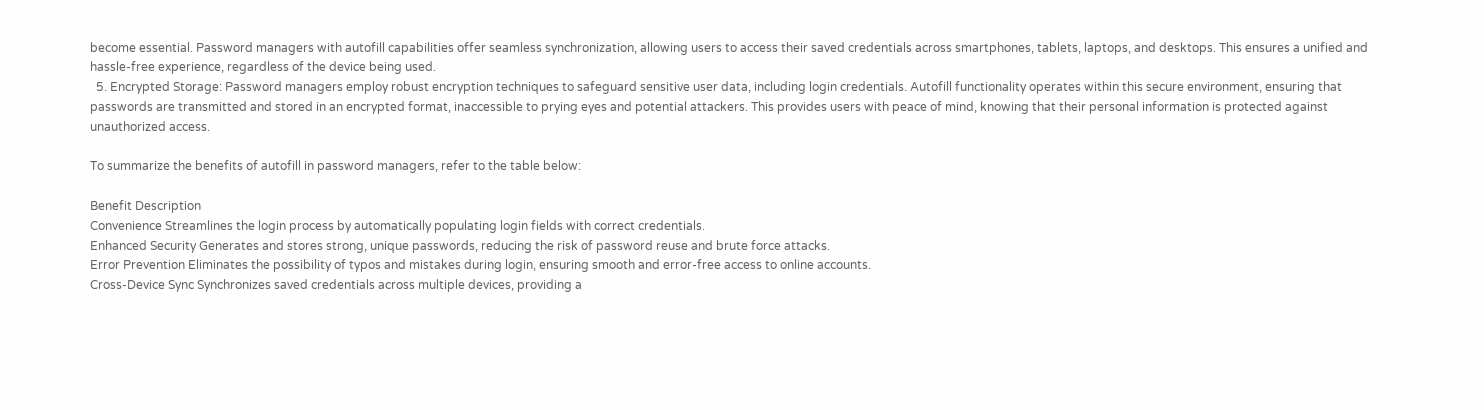become essential. Password managers with autofill capabilities offer seamless synchronization, allowing users to access their saved credentials across smartphones, tablets, laptops, and desktops. This ensures a unified and hassle-free experience, regardless of the device being used.
  5. Encrypted Storage: Password managers employ robust encryption techniques to safeguard sensitive user data, including login credentials. Autofill functionality operates within this secure environment, ensuring that passwords are transmitted and stored in an encrypted format, inaccessible to prying eyes and potential attackers. This provides users with peace of mind, knowing that their personal information is protected against unauthorized access.

To summarize the benefits of autofill in password managers, refer to the table below:

Benefit Description
Convenience Streamlines the login process by automatically populating login fields with correct credentials.
Enhanced Security Generates and stores strong, unique passwords, reducing the risk of password reuse and brute force attacks.
Error Prevention Eliminates the possibility of typos and mistakes during login, ensuring smooth and error-free access to online accounts.
Cross-Device Sync Synchronizes saved credentials across multiple devices, providing a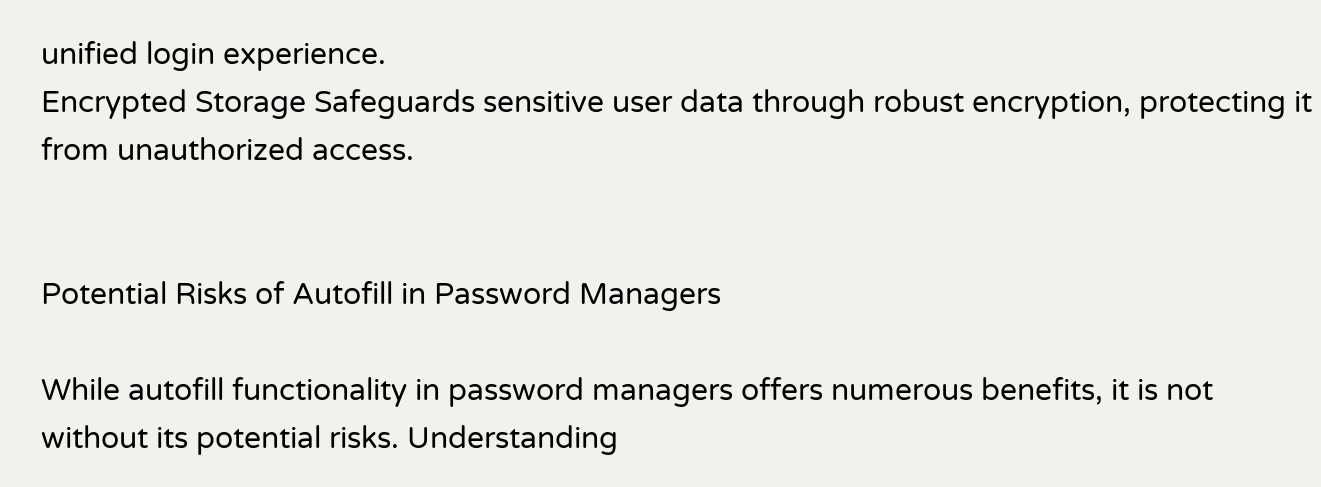unified login experience.
Encrypted Storage Safeguards sensitive user data through robust encryption, protecting it from unauthorized access.


Potential Risks of Autofill in Password Managers

While autofill functionality in password managers offers numerous benefits, it is not without its potential risks. Understanding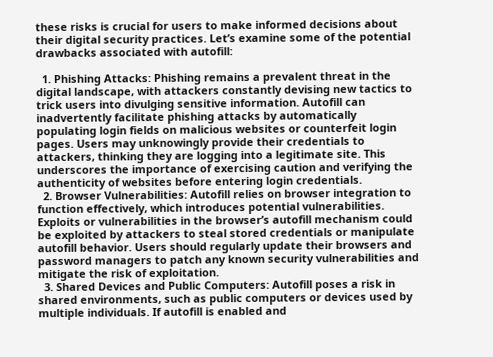these risks is crucial for users to make informed decisions about their digital security practices. Let’s examine some of the potential drawbacks associated with autofill:

  1. Phishing Attacks: Phishing remains a prevalent threat in the digital landscape, with attackers constantly devising new tactics to trick users into divulging sensitive information. Autofill can inadvertently facilitate phishing attacks by automatically populating login fields on malicious websites or counterfeit login pages. Users may unknowingly provide their credentials to attackers, thinking they are logging into a legitimate site. This underscores the importance of exercising caution and verifying the authenticity of websites before entering login credentials.
  2. Browser Vulnerabilities: Autofill relies on browser integration to function effectively, which introduces potential vulnerabilities. Exploits or vulnerabilities in the browser’s autofill mechanism could be exploited by attackers to steal stored credentials or manipulate autofill behavior. Users should regularly update their browsers and password managers to patch any known security vulnerabilities and mitigate the risk of exploitation.
  3. Shared Devices and Public Computers: Autofill poses a risk in shared environments, such as public computers or devices used by multiple individuals. If autofill is enabled and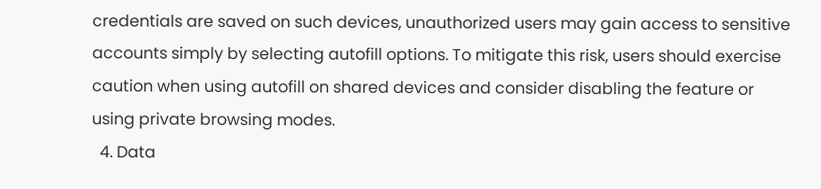credentials are saved on such devices, unauthorized users may gain access to sensitive accounts simply by selecting autofill options. To mitigate this risk, users should exercise caution when using autofill on shared devices and consider disabling the feature or using private browsing modes.
  4. Data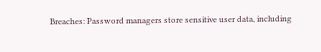Breaches: Password managers store sensitive user data, including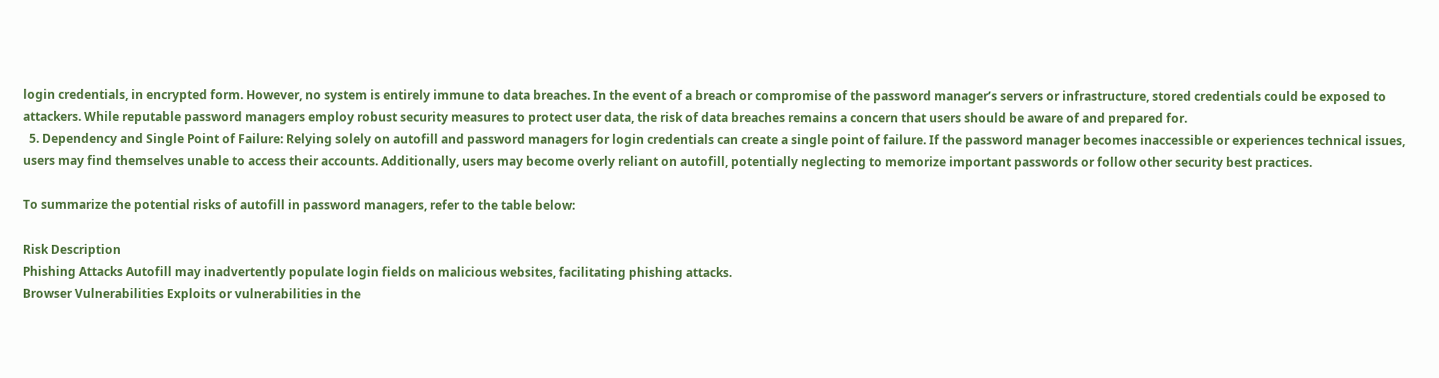login credentials, in encrypted form. However, no system is entirely immune to data breaches. In the event of a breach or compromise of the password manager’s servers or infrastructure, stored credentials could be exposed to attackers. While reputable password managers employ robust security measures to protect user data, the risk of data breaches remains a concern that users should be aware of and prepared for.
  5. Dependency and Single Point of Failure: Relying solely on autofill and password managers for login credentials can create a single point of failure. If the password manager becomes inaccessible or experiences technical issues, users may find themselves unable to access their accounts. Additionally, users may become overly reliant on autofill, potentially neglecting to memorize important passwords or follow other security best practices.

To summarize the potential risks of autofill in password managers, refer to the table below:

Risk Description
Phishing Attacks Autofill may inadvertently populate login fields on malicious websites, facilitating phishing attacks.
Browser Vulnerabilities Exploits or vulnerabilities in the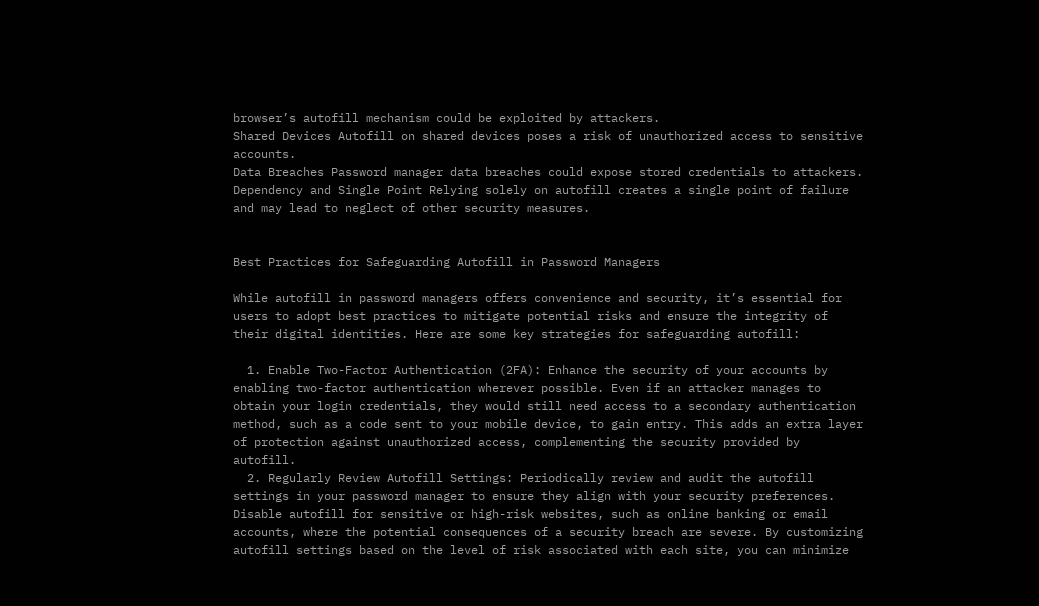browser’s autofill mechanism could be exploited by attackers.
Shared Devices Autofill on shared devices poses a risk of unauthorized access to sensitive accounts.
Data Breaches Password manager data breaches could expose stored credentials to attackers.
Dependency and Single Point Relying solely on autofill creates a single point of failure and may lead to neglect of other security measures.


Best Practices for Safeguarding Autofill in Password Managers

While autofill in password managers offers convenience and security, it’s essential for users to adopt best practices to mitigate potential risks and ensure the integrity of their digital identities. Here are some key strategies for safeguarding autofill:

  1. Enable Two-Factor Authentication (2FA): Enhance the security of your accounts by enabling two-factor authentication wherever possible. Even if an attacker manages to obtain your login credentials, they would still need access to a secondary authentication method, such as a code sent to your mobile device, to gain entry. This adds an extra layer of protection against unauthorized access, complementing the security provided by autofill.
  2. Regularly Review Autofill Settings: Periodically review and audit the autofill settings in your password manager to ensure they align with your security preferences. Disable autofill for sensitive or high-risk websites, such as online banking or email accounts, where the potential consequences of a security breach are severe. By customizing autofill settings based on the level of risk associated with each site, you can minimize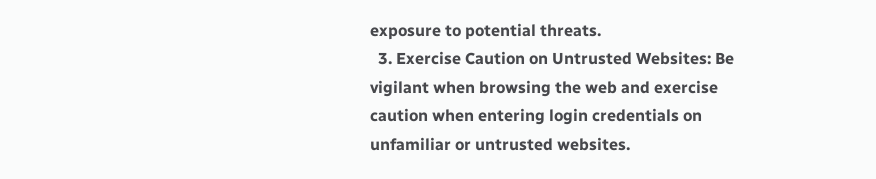exposure to potential threats.
  3. Exercise Caution on Untrusted Websites: Be vigilant when browsing the web and exercise caution when entering login credentials on unfamiliar or untrusted websites.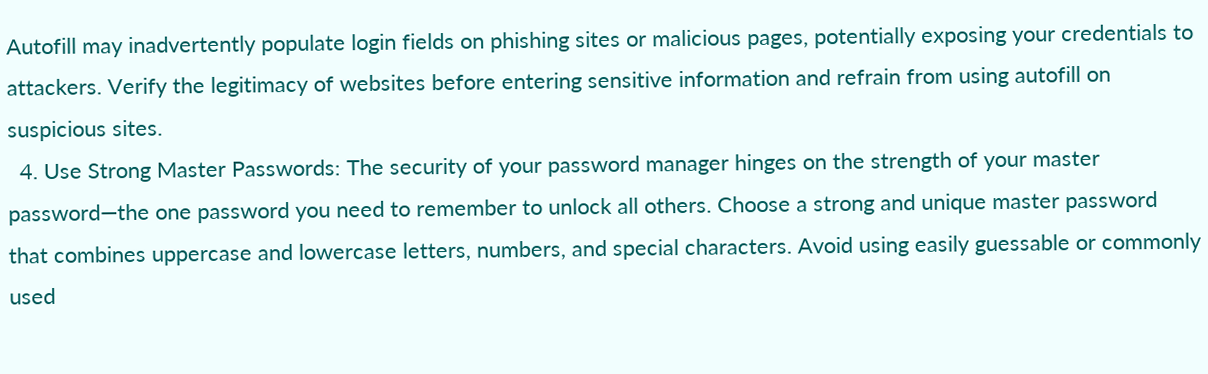Autofill may inadvertently populate login fields on phishing sites or malicious pages, potentially exposing your credentials to attackers. Verify the legitimacy of websites before entering sensitive information and refrain from using autofill on suspicious sites.
  4. Use Strong Master Passwords: The security of your password manager hinges on the strength of your master password—the one password you need to remember to unlock all others. Choose a strong and unique master password that combines uppercase and lowercase letters, numbers, and special characters. Avoid using easily guessable or commonly used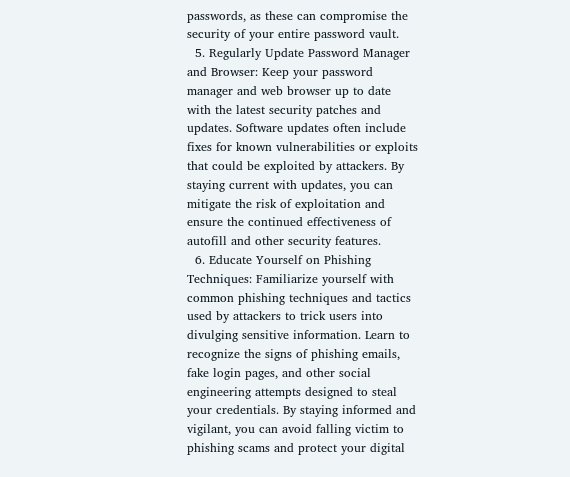passwords, as these can compromise the security of your entire password vault.
  5. Regularly Update Password Manager and Browser: Keep your password manager and web browser up to date with the latest security patches and updates. Software updates often include fixes for known vulnerabilities or exploits that could be exploited by attackers. By staying current with updates, you can mitigate the risk of exploitation and ensure the continued effectiveness of autofill and other security features.
  6. Educate Yourself on Phishing Techniques: Familiarize yourself with common phishing techniques and tactics used by attackers to trick users into divulging sensitive information. Learn to recognize the signs of phishing emails, fake login pages, and other social engineering attempts designed to steal your credentials. By staying informed and vigilant, you can avoid falling victim to phishing scams and protect your digital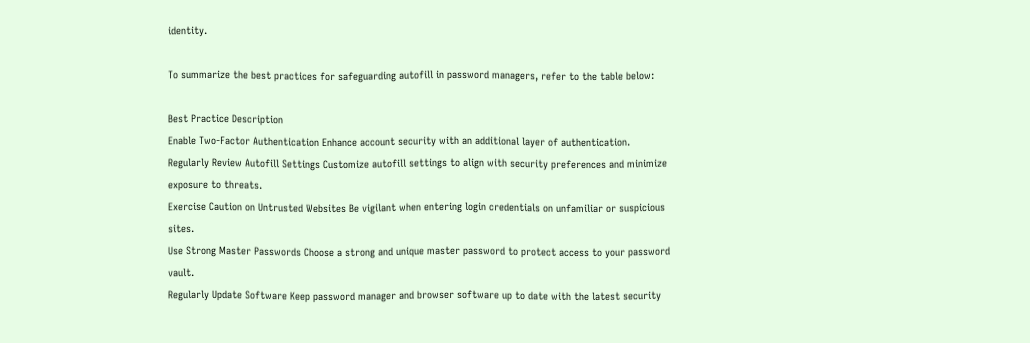identity.

To summarize the best practices for safeguarding autofill in password managers, refer to the table below:

Best Practice Description
Enable Two-Factor Authentication Enhance account security with an additional layer of authentication.
Regularly Review Autofill Settings Customize autofill settings to align with security preferences and minimize exposure to threats.
Exercise Caution on Untrusted Websites Be vigilant when entering login credentials on unfamiliar or suspicious sites.
Use Strong Master Passwords Choose a strong and unique master password to protect access to your password vault.
Regularly Update Software Keep password manager and browser software up to date with the latest security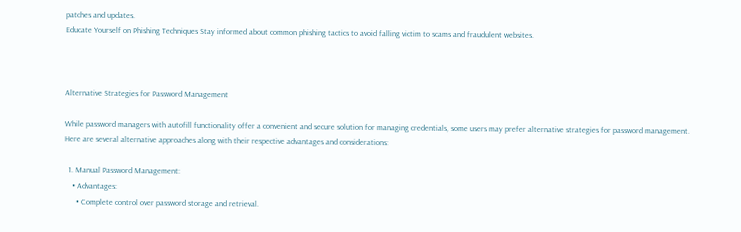patches and updates.
Educate Yourself on Phishing Techniques Stay informed about common phishing tactics to avoid falling victim to scams and fraudulent websites.



Alternative Strategies for Password Management

While password managers with autofill functionality offer a convenient and secure solution for managing credentials, some users may prefer alternative strategies for password management. Here are several alternative approaches along with their respective advantages and considerations:

  1. Manual Password Management:
    • Advantages:
      • Complete control over password storage and retrieval.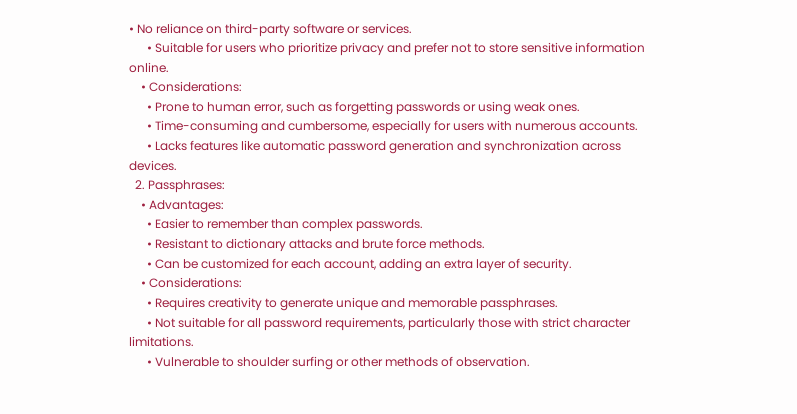• No reliance on third-party software or services.
      • Suitable for users who prioritize privacy and prefer not to store sensitive information online.
    • Considerations:
      • Prone to human error, such as forgetting passwords or using weak ones.
      • Time-consuming and cumbersome, especially for users with numerous accounts.
      • Lacks features like automatic password generation and synchronization across devices.
  2. Passphrases:
    • Advantages:
      • Easier to remember than complex passwords.
      • Resistant to dictionary attacks and brute force methods.
      • Can be customized for each account, adding an extra layer of security.
    • Considerations:
      • Requires creativity to generate unique and memorable passphrases.
      • Not suitable for all password requirements, particularly those with strict character limitations.
      • Vulnerable to shoulder surfing or other methods of observation.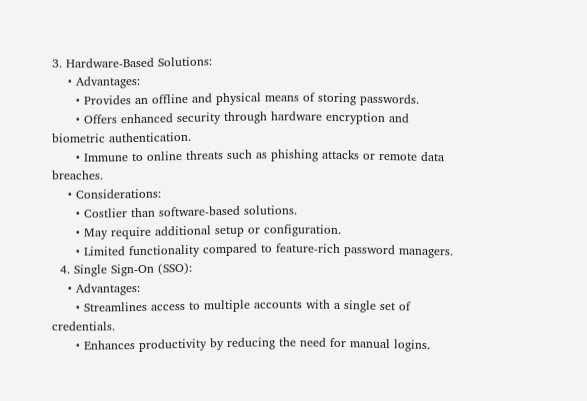3. Hardware-Based Solutions:
    • Advantages:
      • Provides an offline and physical means of storing passwords.
      • Offers enhanced security through hardware encryption and biometric authentication.
      • Immune to online threats such as phishing attacks or remote data breaches.
    • Considerations:
      • Costlier than software-based solutions.
      • May require additional setup or configuration.
      • Limited functionality compared to feature-rich password managers.
  4. Single Sign-On (SSO):
    • Advantages:
      • Streamlines access to multiple accounts with a single set of credentials.
      • Enhances productivity by reducing the need for manual logins.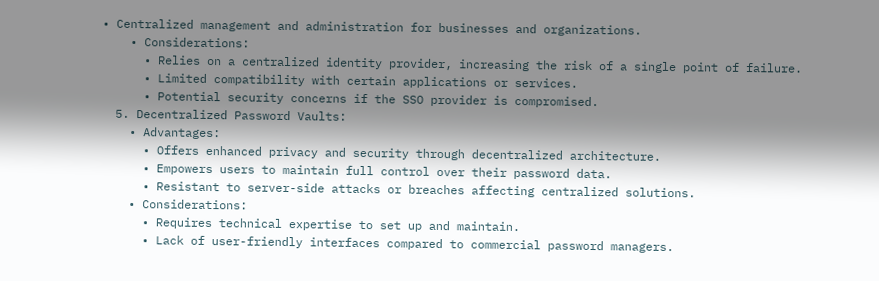• Centralized management and administration for businesses and organizations.
    • Considerations:
      • Relies on a centralized identity provider, increasing the risk of a single point of failure.
      • Limited compatibility with certain applications or services.
      • Potential security concerns if the SSO provider is compromised.
  5. Decentralized Password Vaults:
    • Advantages:
      • Offers enhanced privacy and security through decentralized architecture.
      • Empowers users to maintain full control over their password data.
      • Resistant to server-side attacks or breaches affecting centralized solutions.
    • Considerations:
      • Requires technical expertise to set up and maintain.
      • Lack of user-friendly interfaces compared to commercial password managers.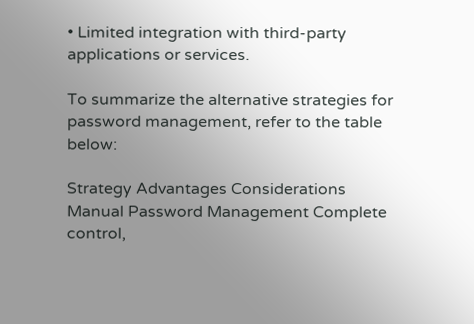• Limited integration with third-party applications or services.

To summarize the alternative strategies for password management, refer to the table below:

Strategy Advantages Considerations
Manual Password Management Complete control,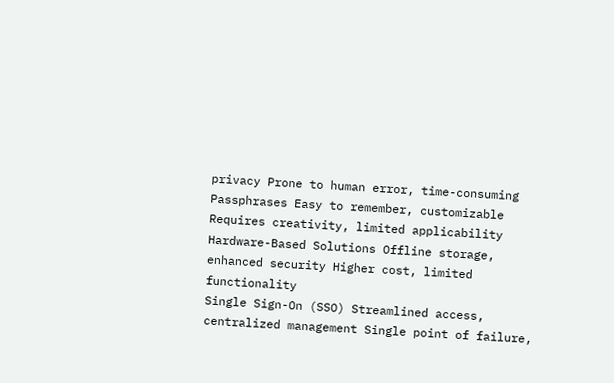privacy Prone to human error, time-consuming
Passphrases Easy to remember, customizable Requires creativity, limited applicability
Hardware-Based Solutions Offline storage, enhanced security Higher cost, limited functionality
Single Sign-On (SSO) Streamlined access, centralized management Single point of failure,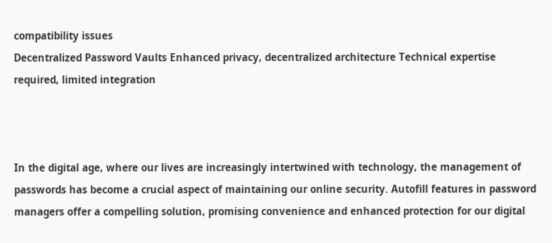compatibility issues
Decentralized Password Vaults Enhanced privacy, decentralized architecture Technical expertise required, limited integration



In the digital age, where our lives are increasingly intertwined with technology, the management of passwords has become a crucial aspect of maintaining our online security. Autofill features in password managers offer a compelling solution, promising convenience and enhanced protection for our digital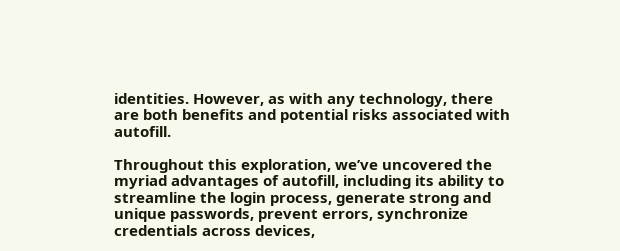identities. However, as with any technology, there are both benefits and potential risks associated with autofill.

Throughout this exploration, we’ve uncovered the myriad advantages of autofill, including its ability to streamline the login process, generate strong and unique passwords, prevent errors, synchronize credentials across devices,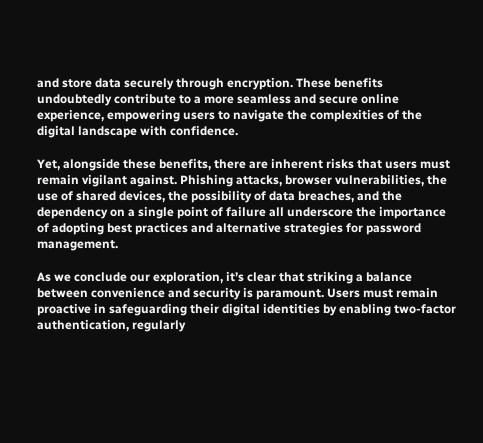and store data securely through encryption. These benefits undoubtedly contribute to a more seamless and secure online experience, empowering users to navigate the complexities of the digital landscape with confidence.

Yet, alongside these benefits, there are inherent risks that users must remain vigilant against. Phishing attacks, browser vulnerabilities, the use of shared devices, the possibility of data breaches, and the dependency on a single point of failure all underscore the importance of adopting best practices and alternative strategies for password management.

As we conclude our exploration, it’s clear that striking a balance between convenience and security is paramount. Users must remain proactive in safeguarding their digital identities by enabling two-factor authentication, regularly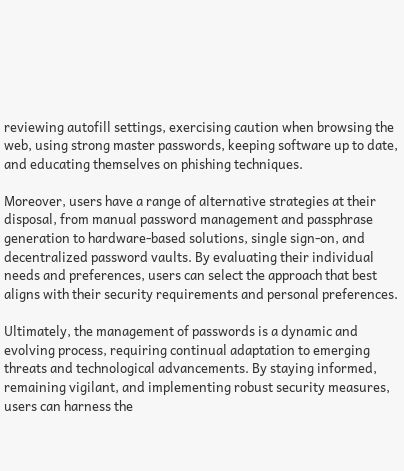reviewing autofill settings, exercising caution when browsing the web, using strong master passwords, keeping software up to date, and educating themselves on phishing techniques.

Moreover, users have a range of alternative strategies at their disposal, from manual password management and passphrase generation to hardware-based solutions, single sign-on, and decentralized password vaults. By evaluating their individual needs and preferences, users can select the approach that best aligns with their security requirements and personal preferences.

Ultimately, the management of passwords is a dynamic and evolving process, requiring continual adaptation to emerging threats and technological advancements. By staying informed, remaining vigilant, and implementing robust security measures, users can harness the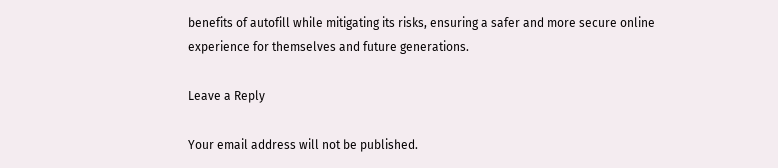benefits of autofill while mitigating its risks, ensuring a safer and more secure online experience for themselves and future generations.

Leave a Reply

Your email address will not be published.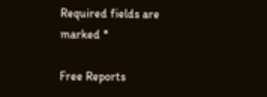Required fields are marked *

Free Reports